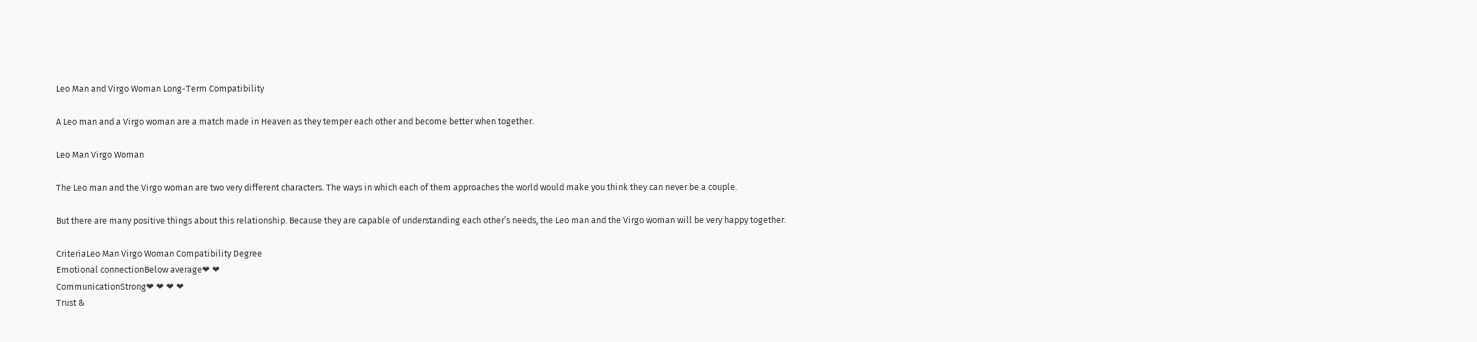Leo Man and Virgo Woman Long-Term Compatibility

A Leo man and a Virgo woman are a match made in Heaven as they temper each other and become better when together.

Leo Man Virgo Woman

The Leo man and the Virgo woman are two very different characters. The ways in which each of them approaches the world would make you think they can never be a couple.

But there are many positive things about this relationship. Because they are capable of understanding each other’s needs, the Leo man and the Virgo woman will be very happy together.

CriteriaLeo Man Virgo Woman Compatibility Degree
Emotional connectionBelow average❤ ❤
CommunicationStrong❤ ❤ ❤ ❤
Trust &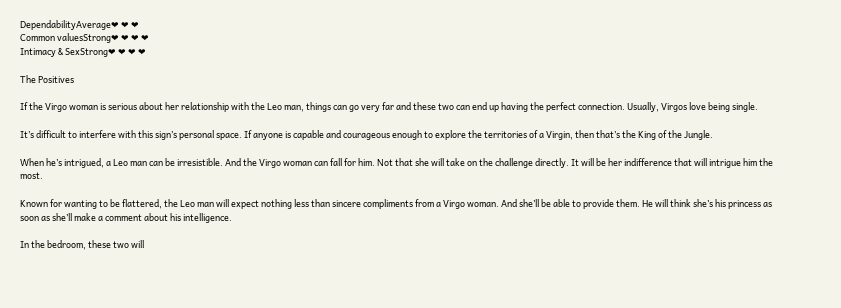DependabilityAverage❤ ❤ ❤
Common valuesStrong❤ ❤ ❤ ❤
Intimacy & SexStrong❤ ❤ ❤ ❤

The Positives

If the Virgo woman is serious about her relationship with the Leo man, things can go very far and these two can end up having the perfect connection. Usually, Virgos love being single.

It’s difficult to interfere with this sign’s personal space. If anyone is capable and courageous enough to explore the territories of a Virgin, then that’s the King of the Jungle.

When he’s intrigued, a Leo man can be irresistible. And the Virgo woman can fall for him. Not that she will take on the challenge directly. It will be her indifference that will intrigue him the most.

Known for wanting to be flattered, the Leo man will expect nothing less than sincere compliments from a Virgo woman. And she’ll be able to provide them. He will think she’s his princess as soon as she’ll make a comment about his intelligence.

In the bedroom, these two will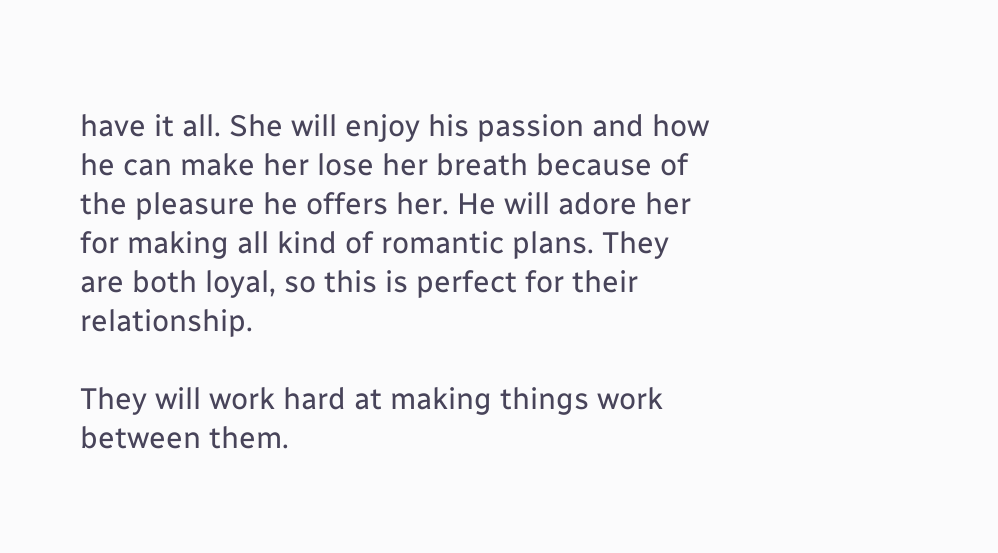have it all. She will enjoy his passion and how he can make her lose her breath because of the pleasure he offers her. He will adore her for making all kind of romantic plans. They are both loyal, so this is perfect for their relationship.

They will work hard at making things work between them.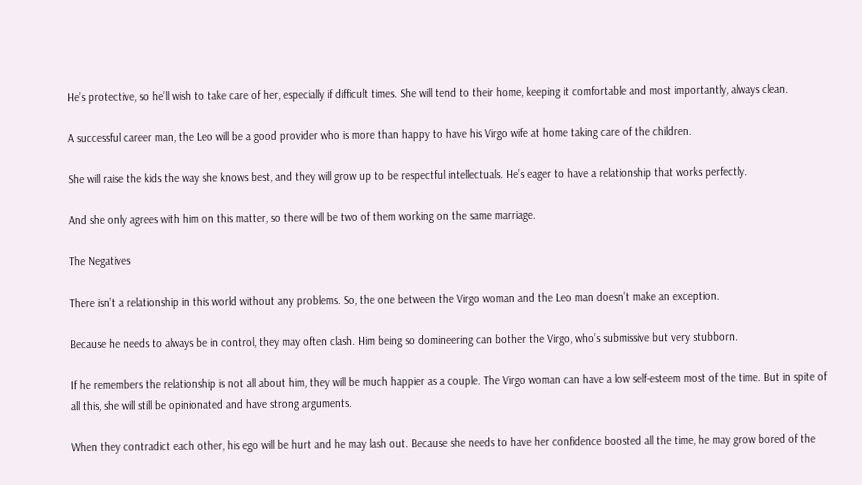He’s protective, so he’ll wish to take care of her, especially if difficult times. She will tend to their home, keeping it comfortable and most importantly, always clean.

A successful career man, the Leo will be a good provider who is more than happy to have his Virgo wife at home taking care of the children.

She will raise the kids the way she knows best, and they will grow up to be respectful intellectuals. He’s eager to have a relationship that works perfectly.

And she only agrees with him on this matter, so there will be two of them working on the same marriage.

The Negatives

There isn’t a relationship in this world without any problems. So, the one between the Virgo woman and the Leo man doesn’t make an exception.

Because he needs to always be in control, they may often clash. Him being so domineering can bother the Virgo, who’s submissive but very stubborn.

If he remembers the relationship is not all about him, they will be much happier as a couple. The Virgo woman can have a low self-esteem most of the time. But in spite of all this, she will still be opinionated and have strong arguments.

When they contradict each other, his ego will be hurt and he may lash out. Because she needs to have her confidence boosted all the time, he may grow bored of the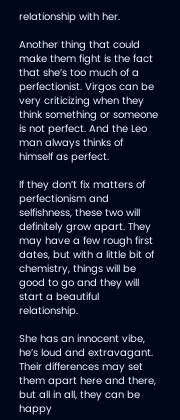relationship with her.

Another thing that could make them fight is the fact that she’s too much of a perfectionist. Virgos can be very criticizing when they think something or someone is not perfect. And the Leo man always thinks of himself as perfect.

If they don’t fix matters of perfectionism and selfishness, these two will definitely grow apart. They may have a few rough first dates, but with a little bit of chemistry, things will be good to go and they will start a beautiful relationship.

She has an innocent vibe, he’s loud and extravagant. Their differences may set them apart here and there, but all in all, they can be happy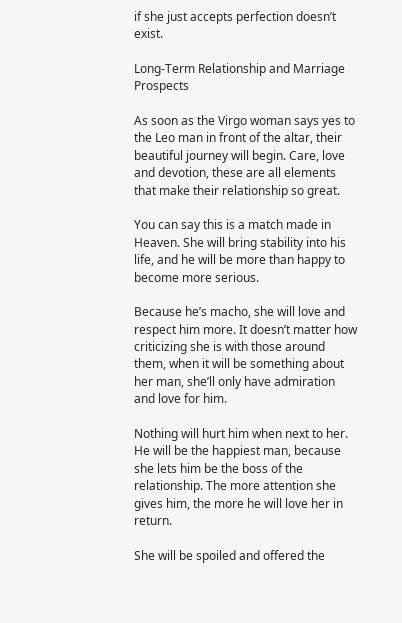if she just accepts perfection doesn’t exist.

Long-Term Relationship and Marriage Prospects

As soon as the Virgo woman says yes to the Leo man in front of the altar, their beautiful journey will begin. Care, love and devotion, these are all elements that make their relationship so great.

You can say this is a match made in Heaven. She will bring stability into his life, and he will be more than happy to become more serious.

Because he’s macho, she will love and respect him more. It doesn’t matter how criticizing she is with those around them, when it will be something about her man, she’ll only have admiration and love for him.

Nothing will hurt him when next to her. He will be the happiest man, because she lets him be the boss of the relationship. The more attention she gives him, the more he will love her in return.

She will be spoiled and offered the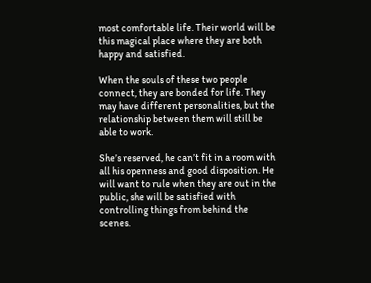most comfortable life. Their world will be this magical place where they are both happy and satisfied.

When the souls of these two people connect, they are bonded for life. They may have different personalities, but the relationship between them will still be able to work.

She’s reserved, he can’t fit in a room with all his openness and good disposition. He will want to rule when they are out in the public, she will be satisfied with controlling things from behind the scenes.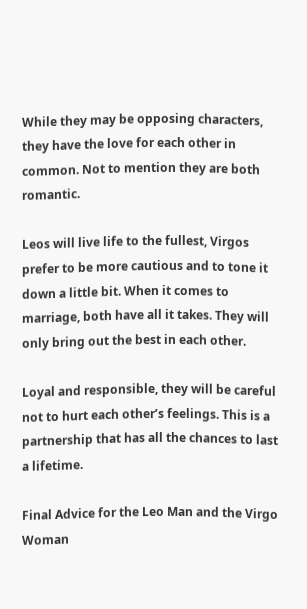While they may be opposing characters, they have the love for each other in common. Not to mention they are both romantic.

Leos will live life to the fullest, Virgos prefer to be more cautious and to tone it down a little bit. When it comes to marriage, both have all it takes. They will only bring out the best in each other.

Loyal and responsible, they will be careful not to hurt each other’s feelings. This is a partnership that has all the chances to last a lifetime.

Final Advice for the Leo Man and the Virgo Woman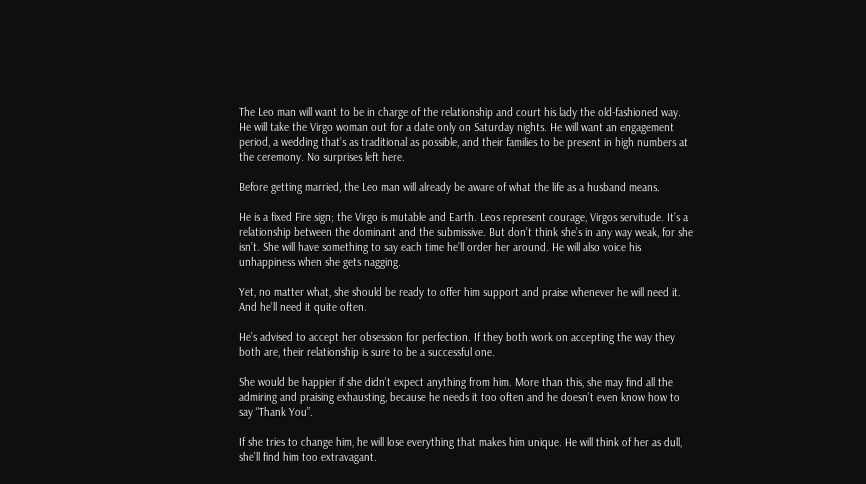The Leo man will want to be in charge of the relationship and court his lady the old-fashioned way. He will take the Virgo woman out for a date only on Saturday nights. He will want an engagement period, a wedding that’s as traditional as possible, and their families to be present in high numbers at the ceremony. No surprises left here.

Before getting married, the Leo man will already be aware of what the life as a husband means.

He is a fixed Fire sign; the Virgo is mutable and Earth. Leos represent courage, Virgos servitude. It’s a relationship between the dominant and the submissive. But don’t think she’s in any way weak, for she isn’t. She will have something to say each time he’ll order her around. He will also voice his unhappiness when she gets nagging.

Yet, no matter what, she should be ready to offer him support and praise whenever he will need it. And he’ll need it quite often.

He’s advised to accept her obsession for perfection. If they both work on accepting the way they both are, their relationship is sure to be a successful one.

She would be happier if she didn’t expect anything from him. More than this, she may find all the admiring and praising exhausting, because he needs it too often and he doesn’t even know how to say “Thank You”.

If she tries to change him, he will lose everything that makes him unique. He will think of her as dull, she’ll find him too extravagant.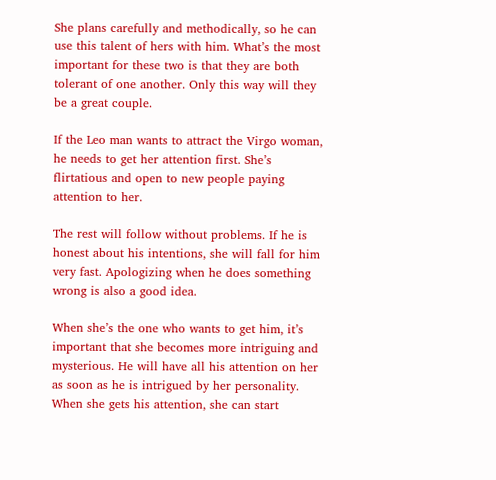She plans carefully and methodically, so he can use this talent of hers with him. What’s the most important for these two is that they are both tolerant of one another. Only this way will they be a great couple.

If the Leo man wants to attract the Virgo woman, he needs to get her attention first. She’s flirtatious and open to new people paying attention to her.

The rest will follow without problems. If he is honest about his intentions, she will fall for him very fast. Apologizing when he does something wrong is also a good idea.

When she’s the one who wants to get him, it’s important that she becomes more intriguing and mysterious. He will have all his attention on her as soon as he is intrigued by her personality. When she gets his attention, she can start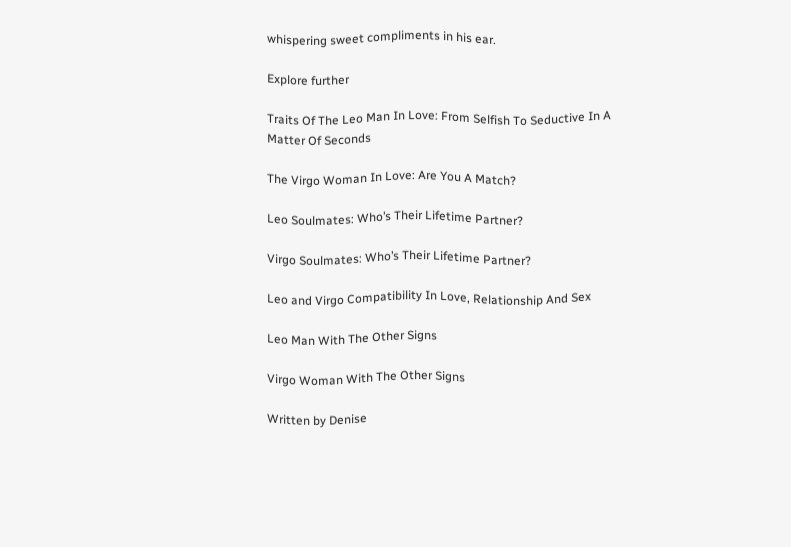whispering sweet compliments in his ear.

Explore further

Traits Of The Leo Man In Love: From Selfish To Seductive In A Matter Of Seconds

The Virgo Woman In Love: Are You A Match?

Leo Soulmates: Who’s Their Lifetime Partner?

Virgo Soulmates: Who’s Their Lifetime Partner?

Leo and Virgo Compatibility In Love, Relationship And Sex

Leo Man With The Other Signs

Virgo Woman With The Other Signs

Written by Denise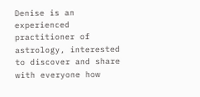Denise is an experienced practitioner of astrology, interested to discover and share with everyone how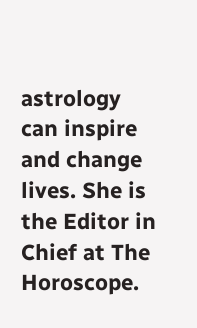astrology can inspire and change lives. She is the Editor in Chief at The Horoscope.